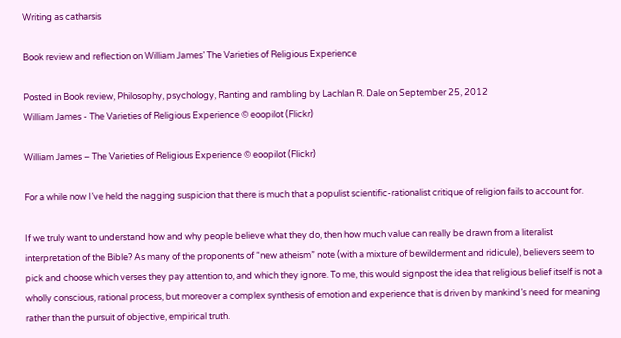Writing as catharsis

Book review and reflection on William James’ The Varieties of Religious Experience

Posted in Book review, Philosophy, psychology, Ranting and rambling by Lachlan R. Dale on September 25, 2012
William James - The Varieties of Religious Experience © eoopilot (Flickr)

William James – The Varieties of Religious Experience © eoopilot (Flickr)

For a while now I’ve held the nagging suspicion that there is much that a populist scientific-rationalist critique of religion fails to account for.

If we truly want to understand how and why people believe what they do, then how much value can really be drawn from a literalist interpretation of the Bible? As many of the proponents of “new atheism” note (with a mixture of bewilderment and ridicule), believers seem to pick and choose which verses they pay attention to, and which they ignore. To me, this would signpost the idea that religious belief itself is not a wholly conscious, rational process, but moreover a complex synthesis of emotion and experience that is driven by mankind’s need for meaning rather than the pursuit of objective, empirical truth.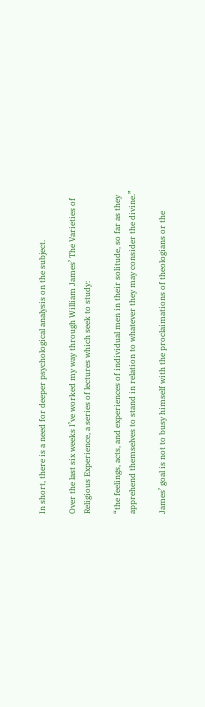In short, there is a need for deeper psychological analysis on the subject.

Over the last six weeks I’ve worked my way through William James’ The Varieties of Religious Experience, a series of lectures which seek to study:

“the feelings, acts, and experiences of individual men in their solitude, so far as they apprehend themselves to stand in relation to whatever they may consider the divine.”

James’ goal is not to busy himself with the proclaimations of theologians or the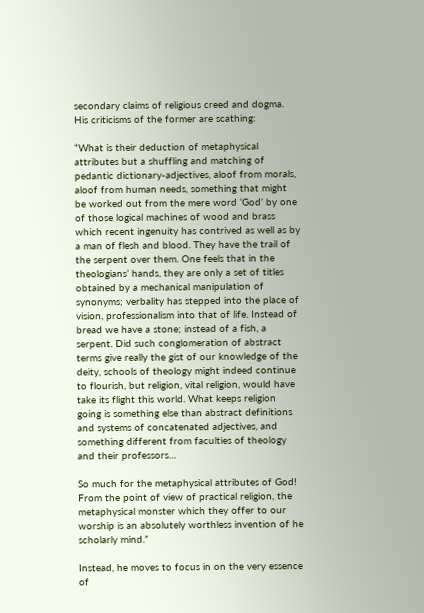secondary claims of religious creed and dogma. His criticisms of the former are scathing:

“What is their deduction of metaphysical attributes but a shuffling and matching of pedantic dictionary-adjectives, aloof from morals, aloof from human needs, something that might be worked out from the mere word ‘God’ by one of those logical machines of wood and brass which recent ingenuity has contrived as well as by a man of flesh and blood. They have the trail of the serpent over them. One feels that in the theologians’ hands, they are only a set of titles obtained by a mechanical manipulation of synonyms; verbality has stepped into the place of vision, professionalism into that of life. Instead of bread we have a stone; instead of a fish, a serpent. Did such conglomeration of abstract terms give really the gist of our knowledge of the deity, schools of theology might indeed continue to flourish, but religion, vital religion, would have take its flight this world. What keeps religion going is something else than abstract definitions and systems of concatenated adjectives, and something different from faculties of theology and their professors…

So much for the metaphysical attributes of God! From the point of view of practical religion, the metaphysical monster which they offer to our worship is an absolutely worthless invention of he scholarly mind.”

Instead, he moves to focus in on the very essence of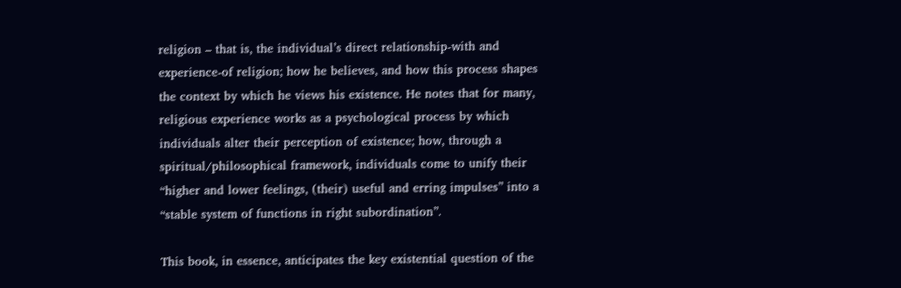religion – that is, the individual’s direct relationship-with and experience-of religion; how he believes, and how this process shapes the context by which he views his existence. He notes that for many, religious experience works as a psychological process by which individuals alter their perception of existence; how, through a spiritual/philosophical framework, individuals come to unify their “higher and lower feelings, (their) useful and erring impulses” into a “stable system of functions in right subordination”.

This book, in essence, anticipates the key existential question of the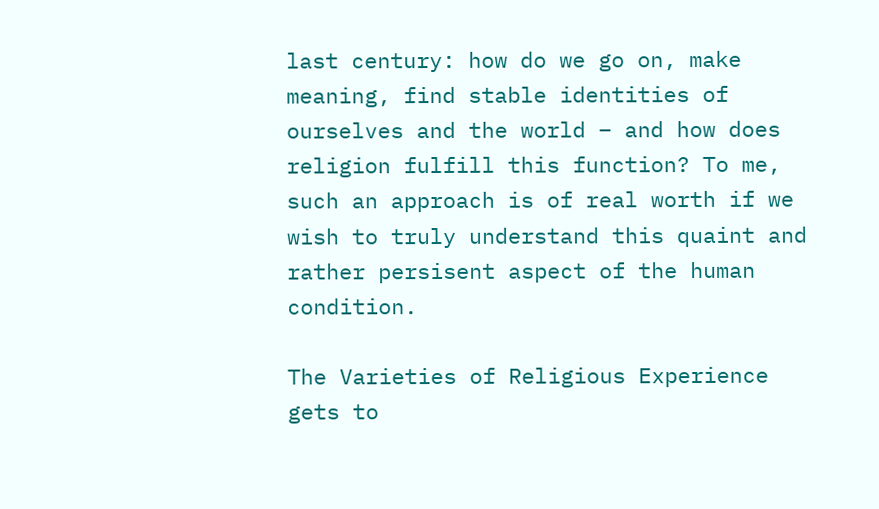last century: how do we go on, make meaning, find stable identities of ourselves and the world – and how does religion fulfill this function? To me, such an approach is of real worth if we wish to truly understand this quaint and rather persisent aspect of the human condition.

The Varieties of Religious Experience gets to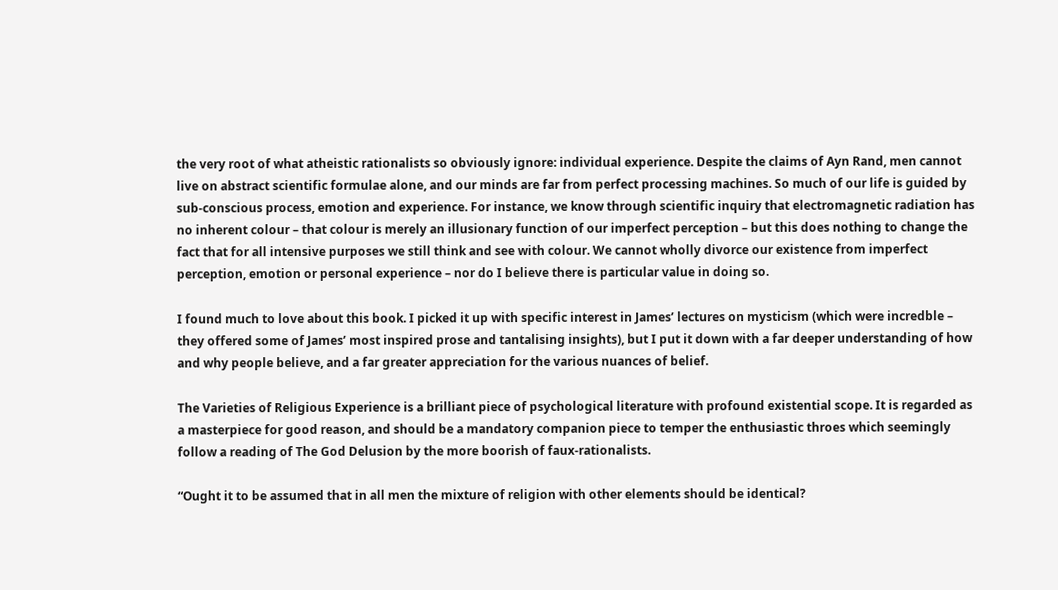the very root of what atheistic rationalists so obviously ignore: individual experience. Despite the claims of Ayn Rand, men cannot live on abstract scientific formulae alone, and our minds are far from perfect processing machines. So much of our life is guided by sub-conscious process, emotion and experience. For instance, we know through scientific inquiry that electromagnetic radiation has no inherent colour – that colour is merely an illusionary function of our imperfect perception – but this does nothing to change the fact that for all intensive purposes we still think and see with colour. We cannot wholly divorce our existence from imperfect perception, emotion or personal experience – nor do I believe there is particular value in doing so.

I found much to love about this book. I picked it up with specific interest in James’ lectures on mysticism (which were incredble – they offered some of James’ most inspired prose and tantalising insights), but I put it down with a far deeper understanding of how and why people believe, and a far greater appreciation for the various nuances of belief.

The Varieties of Religious Experience is a brilliant piece of psychological literature with profound existential scope. It is regarded as a masterpiece for good reason, and should be a mandatory companion piece to temper the enthusiastic throes which seemingly follow a reading of The God Delusion by the more boorish of faux-rationalists.

“Ought it to be assumed that in all men the mixture of religion with other elements should be identical?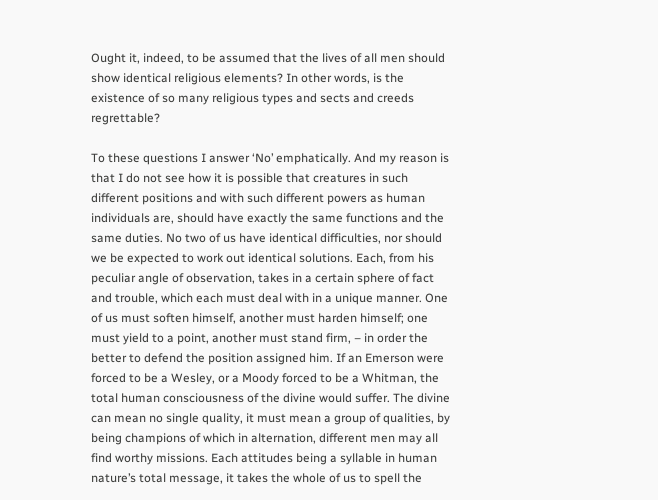Ought it, indeed, to be assumed that the lives of all men should show identical religious elements? In other words, is the existence of so many religious types and sects and creeds regrettable?

To these questions I answer ‘No’ emphatically. And my reason is that I do not see how it is possible that creatures in such different positions and with such different powers as human individuals are, should have exactly the same functions and the same duties. No two of us have identical difficulties, nor should we be expected to work out identical solutions. Each, from his peculiar angle of observation, takes in a certain sphere of fact and trouble, which each must deal with in a unique manner. One of us must soften himself, another must harden himself; one must yield to a point, another must stand firm, – in order the better to defend the position assigned him. If an Emerson were forced to be a Wesley, or a Moody forced to be a Whitman, the total human consciousness of the divine would suffer. The divine can mean no single quality, it must mean a group of qualities, by being champions of which in alternation, different men may all find worthy missions. Each attitudes being a syllable in human nature’s total message, it takes the whole of us to spell the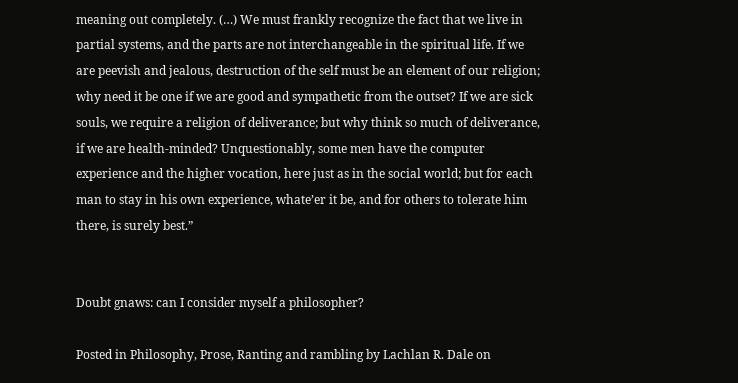meaning out completely. (…) We must frankly recognize the fact that we live in partial systems, and the parts are not interchangeable in the spiritual life. If we are peevish and jealous, destruction of the self must be an element of our religion; why need it be one if we are good and sympathetic from the outset? If we are sick souls, we require a religion of deliverance; but why think so much of deliverance, if we are health-minded? Unquestionably, some men have the computer experience and the higher vocation, here just as in the social world; but for each man to stay in his own experience, whate’er it be, and for others to tolerate him there, is surely best.”


Doubt gnaws: can I consider myself a philosopher?

Posted in Philosophy, Prose, Ranting and rambling by Lachlan R. Dale on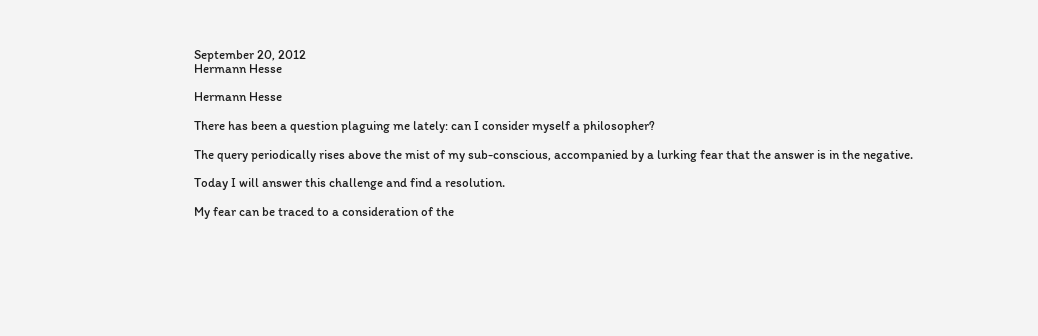September 20, 2012
Hermann Hesse

Hermann Hesse

There has been a question plaguing me lately: can I consider myself a philosopher?

The query periodically rises above the mist of my sub-conscious, accompanied by a lurking fear that the answer is in the negative.

Today I will answer this challenge and find a resolution.

My fear can be traced to a consideration of the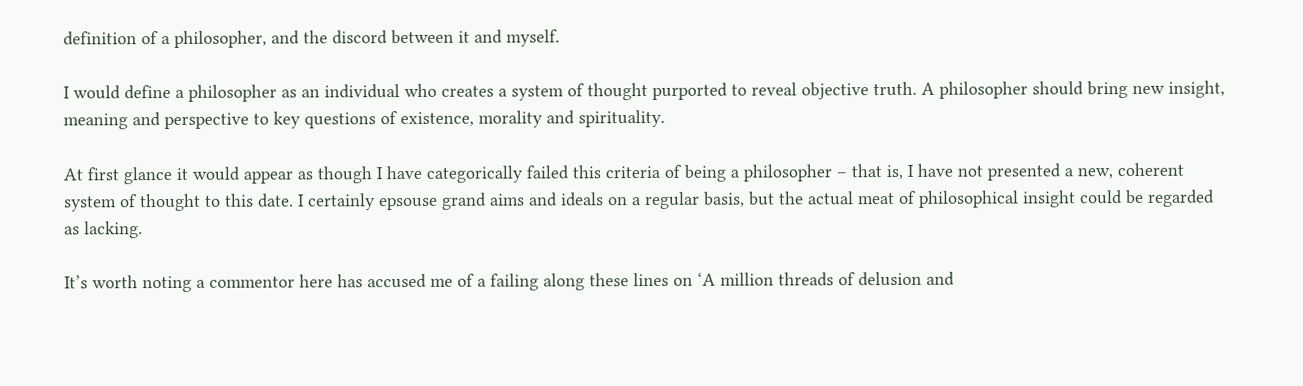definition of a philosopher, and the discord between it and myself.

I would define a philosopher as an individual who creates a system of thought purported to reveal objective truth. A philosopher should bring new insight, meaning and perspective to key questions of existence, morality and spirituality.

At first glance it would appear as though I have categorically failed this criteria of being a philosopher – that is, I have not presented a new, coherent system of thought to this date. I certainly epsouse grand aims and ideals on a regular basis, but the actual meat of philosophical insight could be regarded as lacking.

It’s worth noting a commentor here has accused me of a failing along these lines on ‘A million threads of delusion and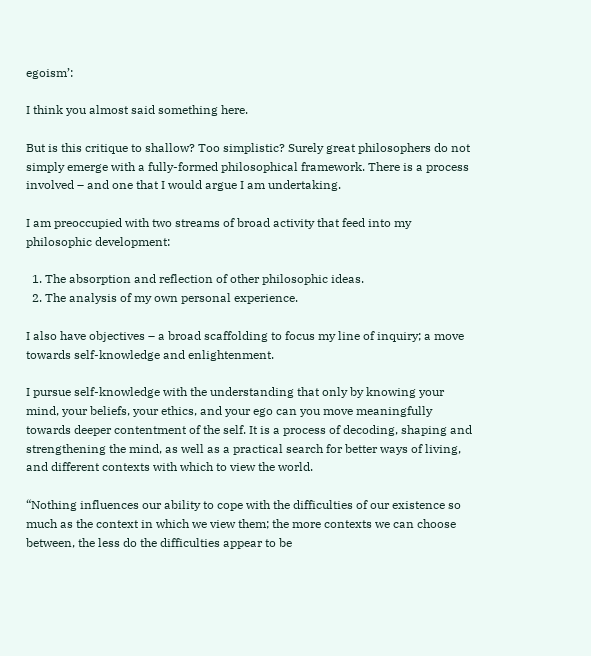egoism’:

I think you almost said something here.

But is this critique to shallow? Too simplistic? Surely great philosophers do not simply emerge with a fully-formed philosophical framework. There is a process involved – and one that I would argue I am undertaking.

I am preoccupied with two streams of broad activity that feed into my philosophic development:

  1. The absorption and reflection of other philosophic ideas.
  2. The analysis of my own personal experience.

I also have objectives – a broad scaffolding to focus my line of inquiry; a move towards self-knowledge and enlightenment.

I pursue self-knowledge with the understanding that only by knowing your mind, your beliefs, your ethics, and your ego can you move meaningfully towards deeper contentment of the self. It is a process of decoding, shaping and strengthening the mind, as well as a practical search for better ways of living, and different contexts with which to view the world.

“Nothing influences our ability to cope with the difficulties of our existence so much as the context in which we view them; the more contexts we can choose between, the less do the difficulties appear to be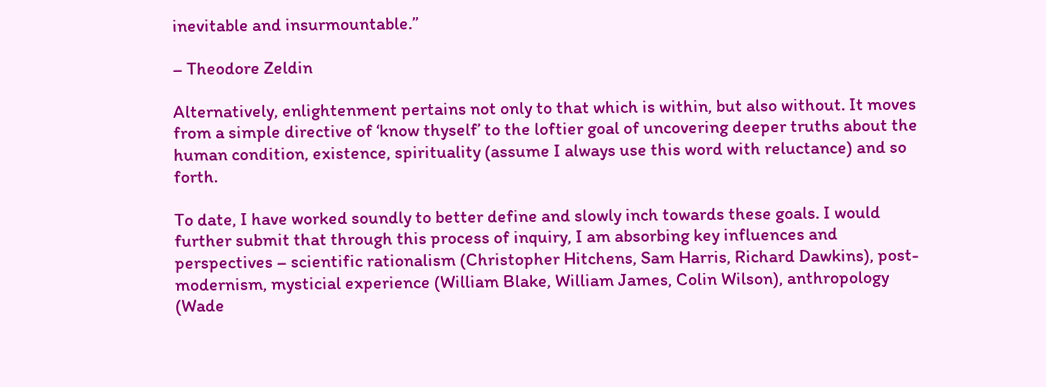inevitable and insurmountable.”

– Theodore Zeldin

Alternatively, enlightenment pertains not only to that which is within, but also without. It moves from a simple directive of ‘know thyself’ to the loftier goal of uncovering deeper truths about the human condition, existence, spirituality (assume I always use this word with reluctance) and so forth.

To date, I have worked soundly to better define and slowly inch towards these goals. I would further submit that through this process of inquiry, I am absorbing key influences and perspectives – scientific rationalism (Christopher Hitchens, Sam Harris, Richard Dawkins), post-modernism, mysticial experience (William Blake, William James, Colin Wilson), anthropology (Wade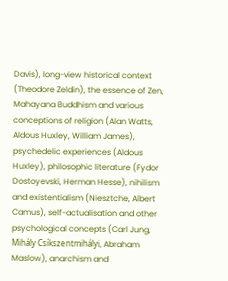Davis), long-view historical context (Theodore Zeldin), the essence of Zen, Mahayana Buddhism and various conceptions of religion (Alan Watts, Aldous Huxley, William James), psychedelic experiences (Aldous Huxley), philosophic literature (Fydor Dostoyevski, Herman Hesse), nihilism and existentialism (Niesztche, Albert Camus), self-actualisation and other psychological concepts (Carl Jung, Mihály Csíkszentmihályi, Abraham Maslow), anarchism and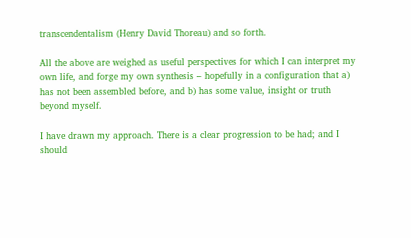transcendentalism (Henry David Thoreau) and so forth.

All the above are weighed as useful perspectives for which I can interpret my own life, and forge my own synthesis – hopefully in a configuration that a) has not been assembled before, and b) has some value, insight or truth beyond myself.

I have drawn my approach. There is a clear progression to be had; and I should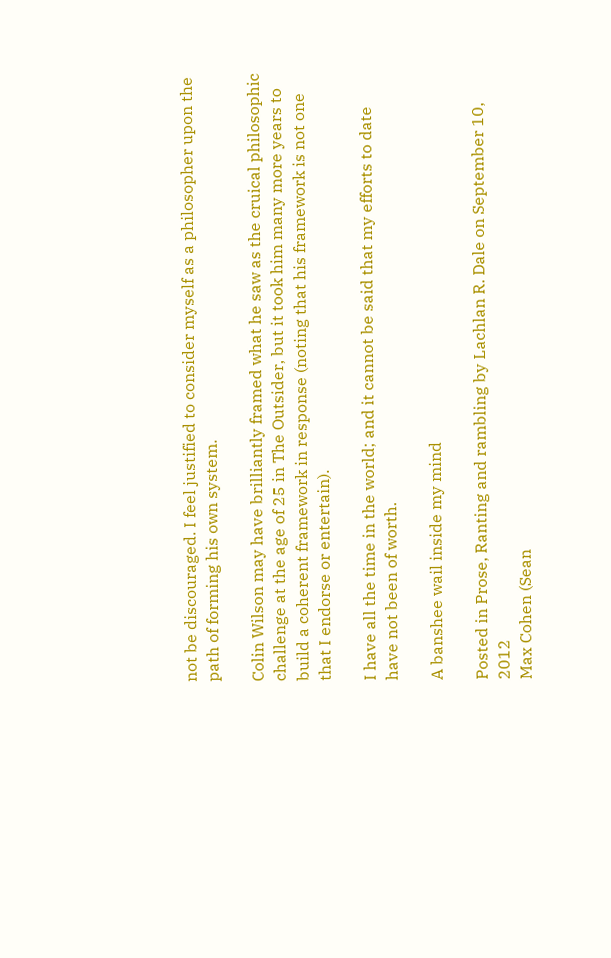not be discouraged. I feel justified to consider myself as a philosopher upon the path of forming his own system.

Colin Wilson may have brilliantly framed what he saw as the cruical philosophic challenge at the age of 25 in The Outsider, but it took him many more years to build a coherent framework in response (noting that his framework is not one that I endorse or entertain).

I have all the time in the world; and it cannot be said that my efforts to date have not been of worth.

A banshee wail inside my mind

Posted in Prose, Ranting and rambling by Lachlan R. Dale on September 10, 2012
Max Cohen (Sean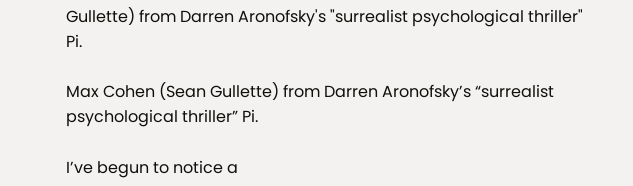Gullette) from Darren Aronofsky's "surrealist psychological thriller" Pi.

Max Cohen (Sean Gullette) from Darren Aronofsky’s “surrealist psychological thriller” Pi.

I’ve begun to notice a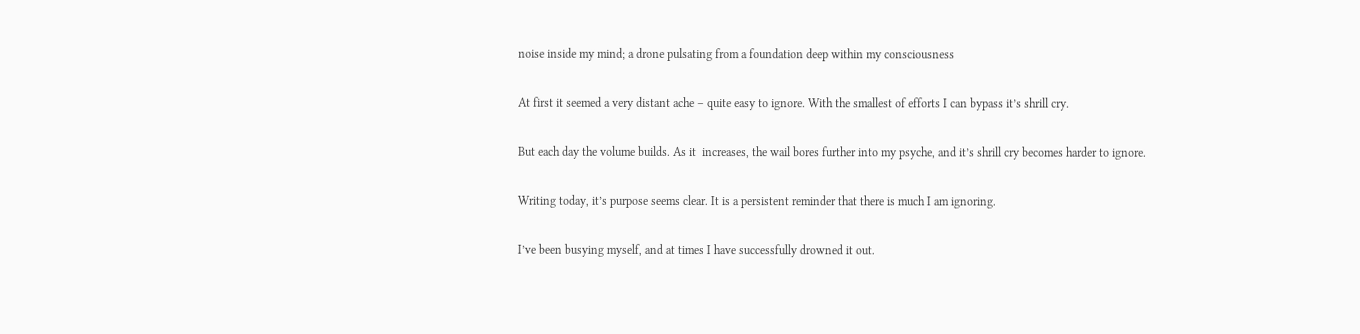noise inside my mind; a drone pulsating from a foundation deep within my consciousness

At first it seemed a very distant ache – quite easy to ignore. With the smallest of efforts I can bypass it’s shrill cry.

But each day the volume builds. As it  increases, the wail bores further into my psyche, and it’s shrill cry becomes harder to ignore.

Writing today, it’s purpose seems clear. It is a persistent reminder that there is much I am ignoring.

I’ve been busying myself, and at times I have successfully drowned it out.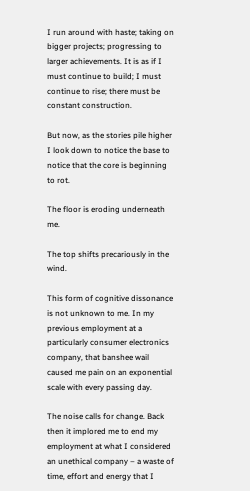I run around with haste; taking on bigger projects; progressing to larger achievements. It is as if I must continue to build; I must continue to rise; there must be constant construction.

But now, as the stories pile higher I look down to notice the base to notice that the core is beginning to rot.

The floor is eroding underneath me.

The top shifts precariously in the wind.

This form of cognitive dissonance is not unknown to me. In my previous employment at a particularly consumer electronics company, that banshee wail caused me pain on an exponential scale with every passing day.

The noise calls for change. Back then it implored me to end my employment at what I considered an unethical company – a waste of time, effort and energy that I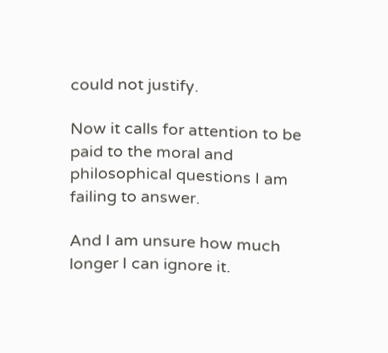could not justify.

Now it calls for attention to be paid to the moral and philosophical questions I am failing to answer.

And I am unsure how much longer I can ignore it.